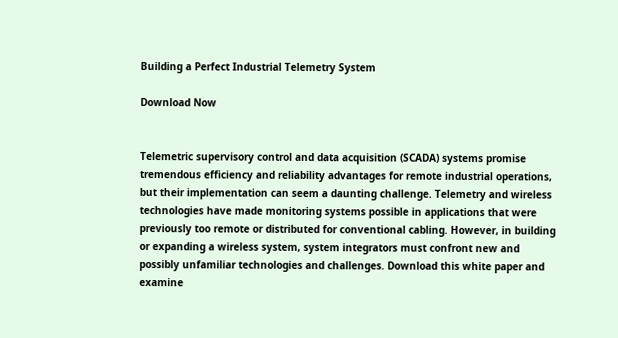Building a Perfect Industrial Telemetry System

Download Now


Telemetric supervisory control and data acquisition (SCADA) systems promise tremendous efficiency and reliability advantages for remote industrial operations, but their implementation can seem a daunting challenge. Telemetry and wireless technologies have made monitoring systems possible in applications that were previously too remote or distributed for conventional cabling. However, in building or expanding a wireless system, system integrators must confront new and possibly unfamiliar technologies and challenges. Download this white paper and examine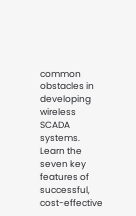common obstacles in developing wireless SCADA systems. Learn the seven key features of successful, cost-effective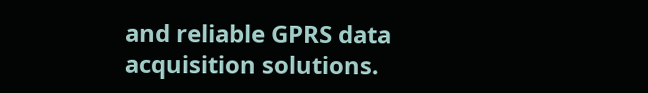and reliable GPRS data acquisition solutions.